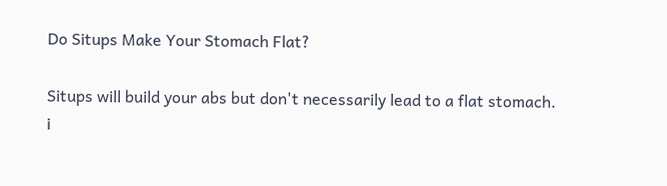Do Situps Make Your Stomach Flat?

Situps will build your abs but don't necessarily lead to a flat stomach.
i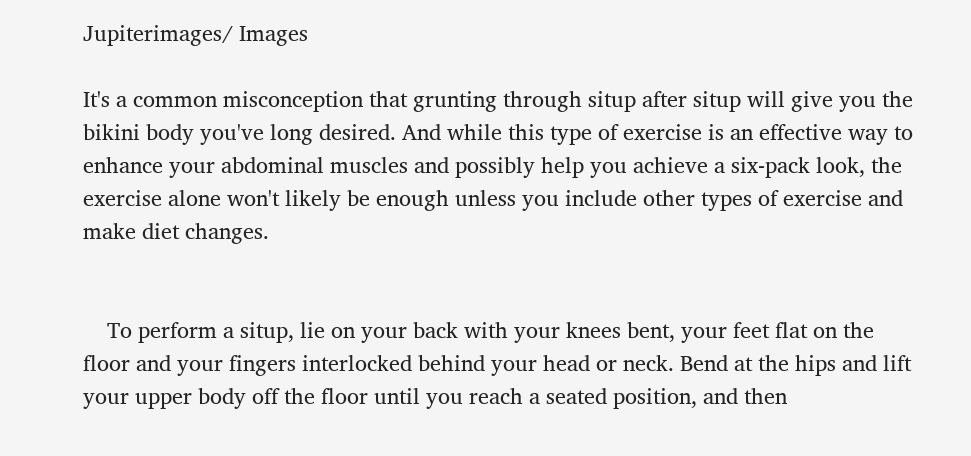Jupiterimages/ Images

It's a common misconception that grunting through situp after situp will give you the bikini body you've long desired. And while this type of exercise is an effective way to enhance your abdominal muscles and possibly help you achieve a six-pack look, the exercise alone won't likely be enough unless you include other types of exercise and make diet changes.


    To perform a situp, lie on your back with your knees bent, your feet flat on the floor and your fingers interlocked behind your head or neck. Bend at the hips and lift your upper body off the floor until you reach a seated position, and then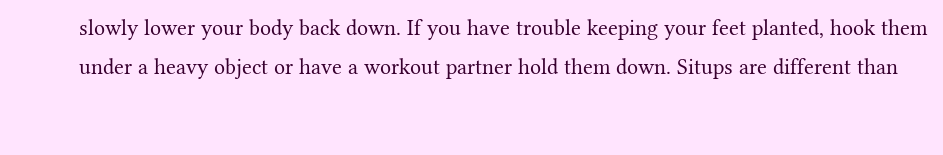slowly lower your body back down. If you have trouble keeping your feet planted, hook them under a heavy object or have a workout partner hold them down. Situps are different than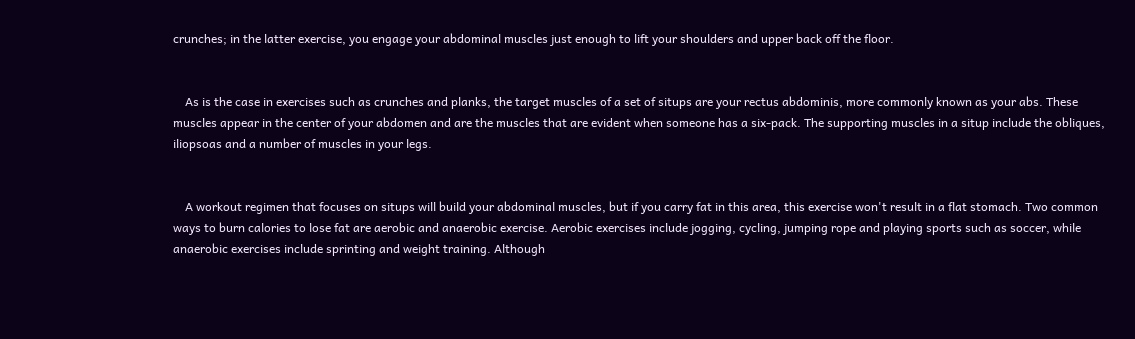crunches; in the latter exercise, you engage your abdominal muscles just enough to lift your shoulders and upper back off the floor.


    As is the case in exercises such as crunches and planks, the target muscles of a set of situps are your rectus abdominis, more commonly known as your abs. These muscles appear in the center of your abdomen and are the muscles that are evident when someone has a six-pack. The supporting muscles in a situp include the obliques, iliopsoas and a number of muscles in your legs.


    A workout regimen that focuses on situps will build your abdominal muscles, but if you carry fat in this area, this exercise won't result in a flat stomach. Two common ways to burn calories to lose fat are aerobic and anaerobic exercise. Aerobic exercises include jogging, cycling, jumping rope and playing sports such as soccer, while anaerobic exercises include sprinting and weight training. Although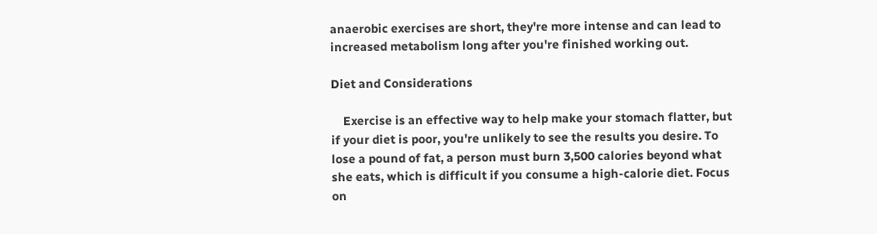anaerobic exercises are short, they're more intense and can lead to increased metabolism long after you're finished working out.

Diet and Considerations

    Exercise is an effective way to help make your stomach flatter, but if your diet is poor, you're unlikely to see the results you desire. To lose a pound of fat, a person must burn 3,500 calories beyond what she eats, which is difficult if you consume a high-calorie diet. Focus on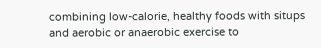combining low-calorie, healthy foods with situps and aerobic or anaerobic exercise to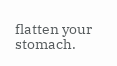flatten your stomach.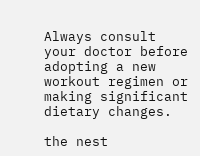Always consult your doctor before adopting a new workout regimen or making significant dietary changes.

the nest